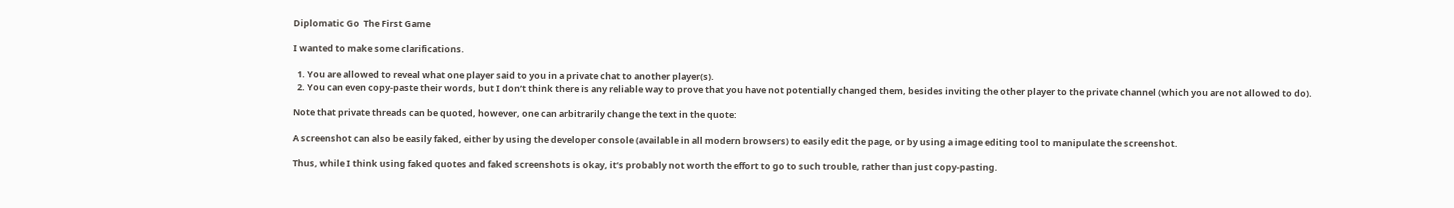Diplomatic Go  The First Game

I wanted to make some clarifications.

  1. You are allowed to reveal what one player said to you in a private chat to another player(s).
  2. You can even copy-paste their words, but I don’t think there is any reliable way to prove that you have not potentially changed them, besides inviting the other player to the private channel (which you are not allowed to do).

Note that private threads can be quoted, however, one can arbitrarily change the text in the quote:

A screenshot can also be easily faked, either by using the developer console (available in all modern browsers) to easily edit the page, or by using a image editing tool to manipulate the screenshot.

Thus, while I think using faked quotes and faked screenshots is okay, it’s probably not worth the effort to go to such trouble, rather than just copy-pasting.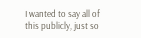I wanted to say all of this publicly, just so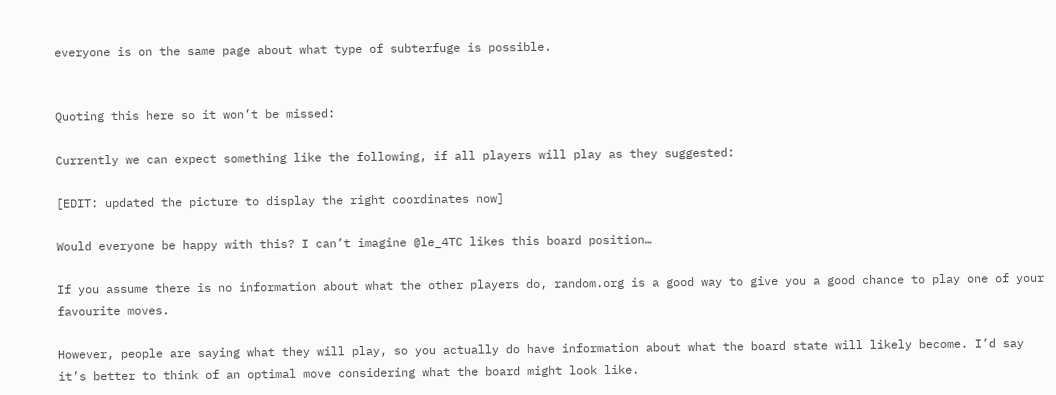everyone is on the same page about what type of subterfuge is possible.


Quoting this here so it won’t be missed:

Currently we can expect something like the following, if all players will play as they suggested:

[EDIT: updated the picture to display the right coordinates now]

Would everyone be happy with this? I can’t imagine @le_4TC likes this board position…

If you assume there is no information about what the other players do, random.org is a good way to give you a good chance to play one of your favourite moves.

However, people are saying what they will play, so you actually do have information about what the board state will likely become. I’d say it’s better to think of an optimal move considering what the board might look like.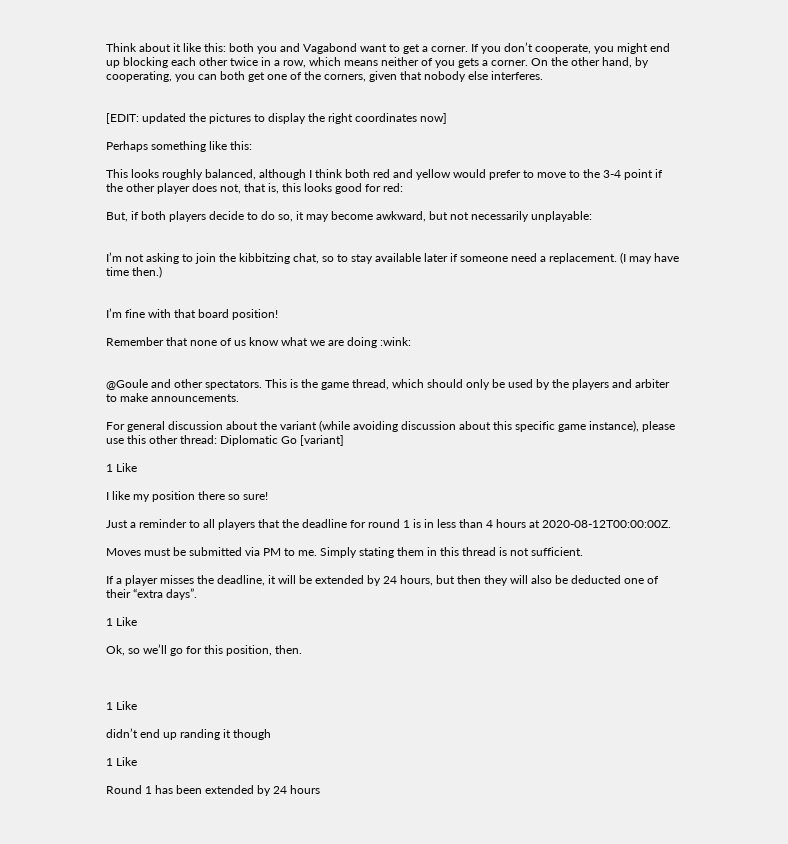Think about it like this: both you and Vagabond want to get a corner. If you don’t cooperate, you might end up blocking each other twice in a row, which means neither of you gets a corner. On the other hand, by cooperating, you can both get one of the corners, given that nobody else interferes.


[EDIT: updated the pictures to display the right coordinates now]

Perhaps something like this:

This looks roughly balanced, although I think both red and yellow would prefer to move to the 3-4 point if the other player does not, that is, this looks good for red:

But, if both players decide to do so, it may become awkward, but not necessarily unplayable:


I’m not asking to join the kibbitzing chat, so to stay available later if someone need a replacement. (I may have time then.)


I’m fine with that board position!

Remember that none of us know what we are doing :wink:


@Goule and other spectators. This is the game thread, which should only be used by the players and arbiter to make announcements.

For general discussion about the variant (while avoiding discussion about this specific game instance), please use this other thread: Diplomatic Go [variant]

1 Like

I like my position there so sure!

Just a reminder to all players that the deadline for round 1 is in less than 4 hours at 2020-08-12T00:00:00Z.

Moves must be submitted via PM to me. Simply stating them in this thread is not sufficient.

If a player misses the deadline, it will be extended by 24 hours, but then they will also be deducted one of their “extra days”.

1 Like

Ok, so we’ll go for this position, then.



1 Like

didn’t end up randing it though

1 Like

Round 1 has been extended by 24 hours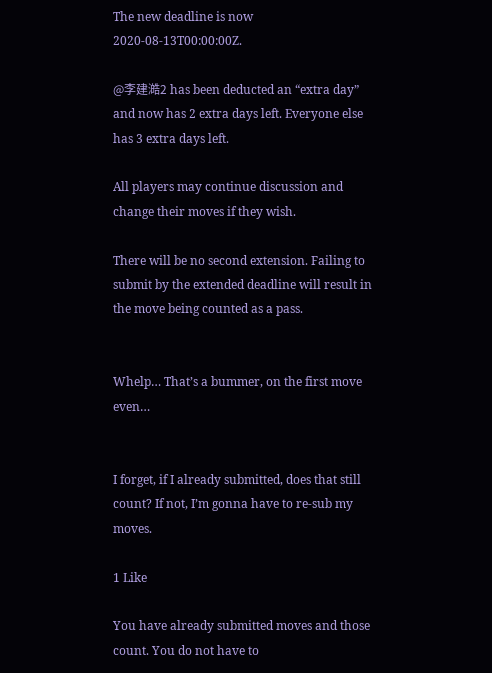The new deadline is now 2020-08-13T00:00:00Z.

@李建澔2 has been deducted an “extra day” and now has 2 extra days left. Everyone else has 3 extra days left.

All players may continue discussion and change their moves if they wish.

There will be no second extension. Failing to submit by the extended deadline will result in the move being counted as a pass.


Whelp… That’s a bummer, on the first move even…


I forget, if I already submitted, does that still count? If not, I’m gonna have to re-sub my moves.

1 Like

You have already submitted moves and those count. You do not have to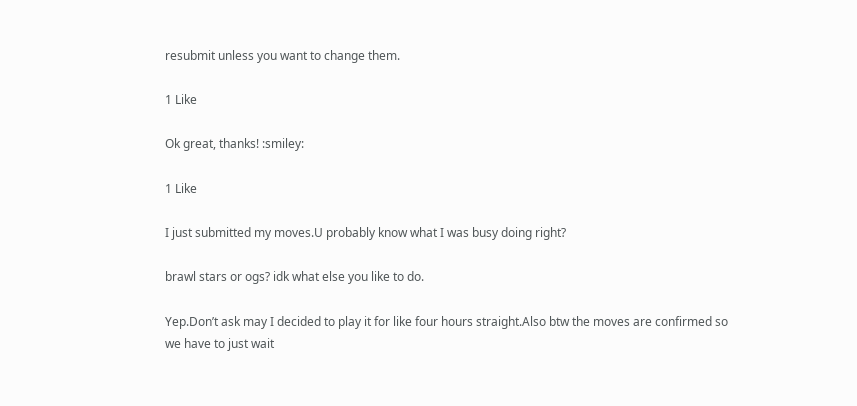resubmit unless you want to change them.

1 Like

Ok great, thanks! :smiley:

1 Like

I just submitted my moves.U probably know what I was busy doing right?

brawl stars or ogs? idk what else you like to do.

Yep.Don’t ask may I decided to play it for like four hours straight.Also btw the moves are confirmed so we have to just wait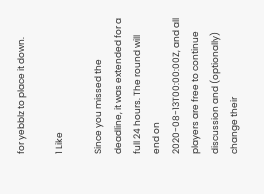for yebblz to place it down.

1 Like

Since you missed the deadline, it was extended for a full 24 hours. The round will end on 2020-08-13T00:00:00Z, and all players are free to continue discussion and (optionally) change their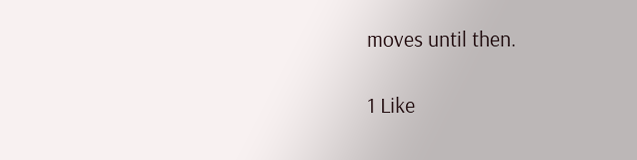moves until then.

1 Like